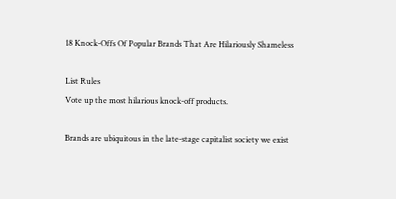18 Knock-Offs Of Popular Brands That Are Hilariously Shameless

List Rules
Vote up the most hilarious knock-off products.

Brands are ubiquitous in the late-stage capitalist society we exist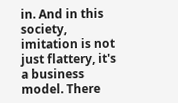in. And in this society, imitation is not just flattery, it's a business model. There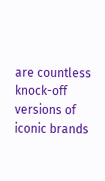are countless knock-off versions of iconic brands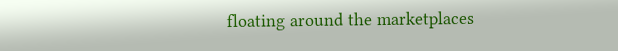floating around the marketplaces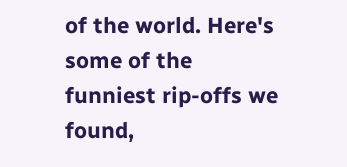of the world. Here's some of the funniest rip-offs we found,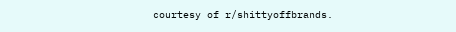courtesy of r/shittyoffbrands.